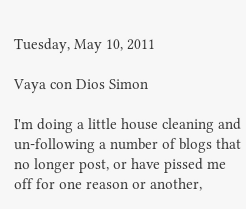Tuesday, May 10, 2011

Vaya con Dios Simon

I'm doing a little house cleaning and un-following a number of blogs that no longer post, or have pissed me off for one reason or another,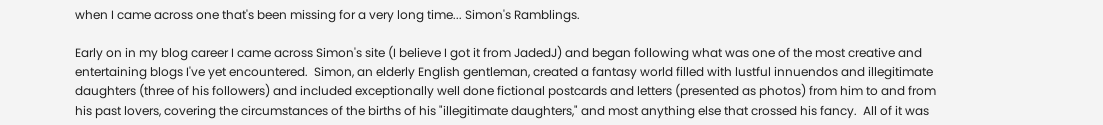when I came across one that's been missing for a very long time... Simon's Ramblings.

Early on in my blog career I came across Simon's site (I believe I got it from JadedJ) and began following what was one of the most creative and entertaining blogs I've yet encountered.  Simon, an elderly English gentleman, created a fantasy world filled with lustful innuendos and illegitimate daughters (three of his followers) and included exceptionally well done fictional postcards and letters (presented as photos) from him to and from his past lovers, covering the circumstances of the births of his "illegitimate daughters," and most anything else that crossed his fancy.  All of it was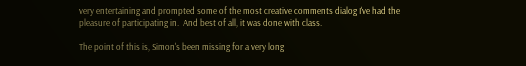very entertaining and prompted some of the most creative comments dialog I've had the pleasure of participating in.  And best of all, it was done with class.

The point of this is, Simon's been missing for a very long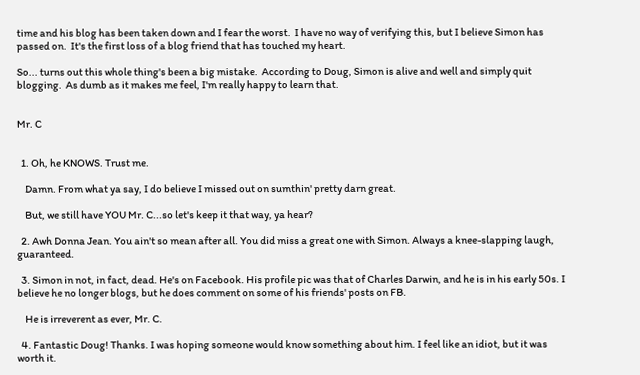time and his blog has been taken down and I fear the worst.  I have no way of verifying this, but I believe Simon has passed on.  It's the first loss of a blog friend that has touched my heart.

So... turns out this whole thing's been a big mistake.  According to Doug, Simon is alive and well and simply quit blogging.  As dumb as it makes me feel, I'm really happy to learn that.


Mr. C


  1. Oh, he KNOWS. Trust me.

    Damn. From what ya say, I do believe I missed out on sumthin' pretty darn great.

    But, we still have YOU Mr. C...so let's keep it that way, ya hear?

  2. Awh Donna Jean. You ain't so mean after all. You did miss a great one with Simon. Always a knee-slapping laugh, guaranteed.

  3. Simon in not, in fact, dead. He's on Facebook. His profile pic was that of Charles Darwin, and he is in his early 50s. I believe he no longer blogs, but he does comment on some of his friends' posts on FB.

    He is irreverent as ever, Mr. C.

  4. Fantastic Doug! Thanks. I was hoping someone would know something about him. I feel like an idiot, but it was worth it.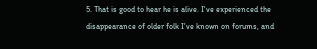5. That is good to hear he is alive. I've experienced the disappearance of older folk I've known on forums, and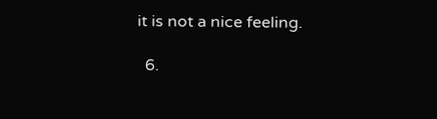it is not a nice feeling.

  6.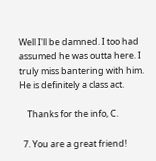Well I'll be damned. I too had assumed he was outta here. I truly miss bantering with him. He is definitely a class act.

    Thanks for the info, C.

  7. You are a great friend!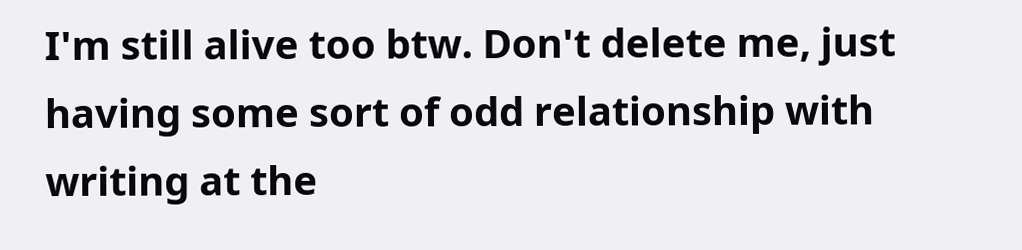I'm still alive too btw. Don't delete me, just having some sort of odd relationship with writing at the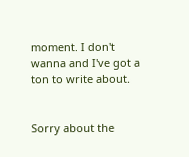moment. I don't wanna and I've got a ton to write about.


Sorry about the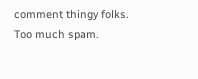comment thingy folks. Too much spam.